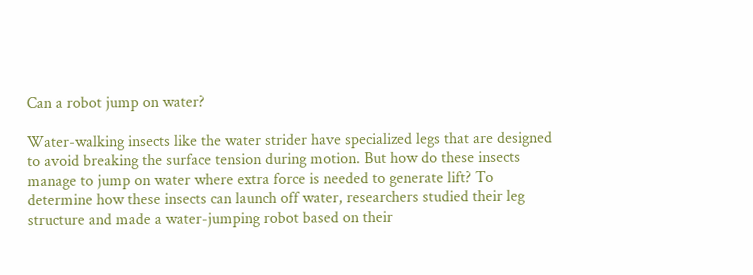Can a robot jump on water?

Water-walking insects like the water strider have specialized legs that are designed to avoid breaking the surface tension during motion. But how do these insects manage to jump on water where extra force is needed to generate lift? To determine how these insects can launch off water, researchers studied their leg structure and made a water-jumping robot based on their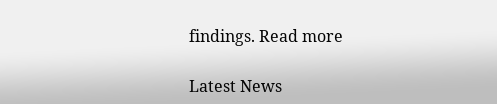findings. Read more

Latest News